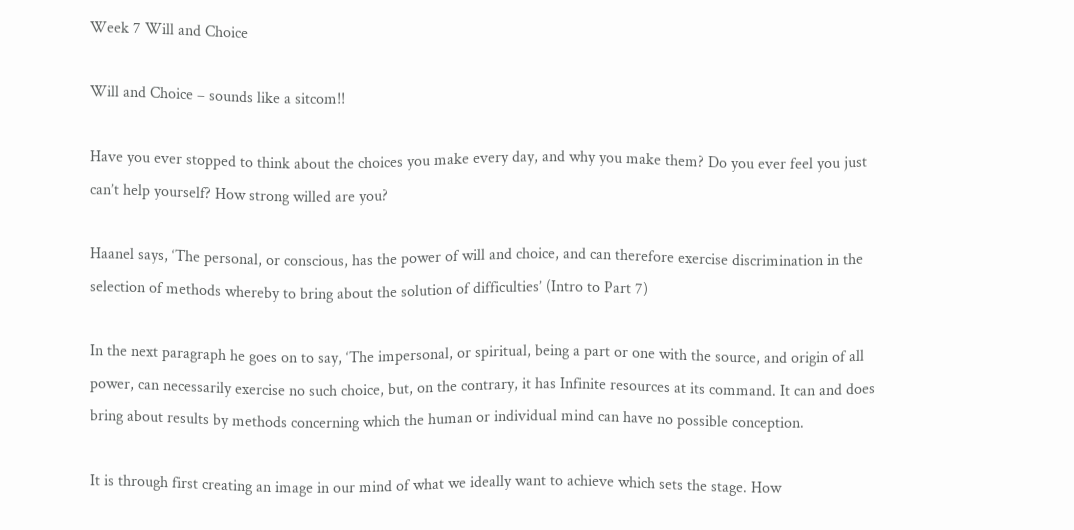Week 7 Will and Choice

Will and Choice – sounds like a sitcom!!

Have you ever stopped to think about the choices you make every day, and why you make them? Do you ever feel you just can’t help yourself? How strong willed are you?

Haanel says, ‘The personal, or conscious, has the power of will and choice, and can therefore exercise discrimination in the selection of methods whereby to bring about the solution of difficulties’ (Intro to Part 7)

In the next paragraph he goes on to say, ‘The impersonal, or spiritual, being a part or one with the source, and origin of all power, can necessarily exercise no such choice, but, on the contrary, it has Infinite resources at its command. It can and does bring about results by methods concerning which the human or individual mind can have no possible conception.

It is through first creating an image in our mind of what we ideally want to achieve which sets the stage. How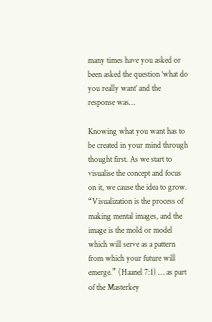many times have you asked or been asked the question ‘what do you really want’ and the response was…

Knowing what you want has to be created in your mind through thought first. As we start to visualise the concept and focus on it, we cause the idea to grow. “Visualization is the process of making mental images, and the image is the mold or model which will serve as a pattern from which your future will emerge.” (Haanel 7:1) … as part of the Masterkey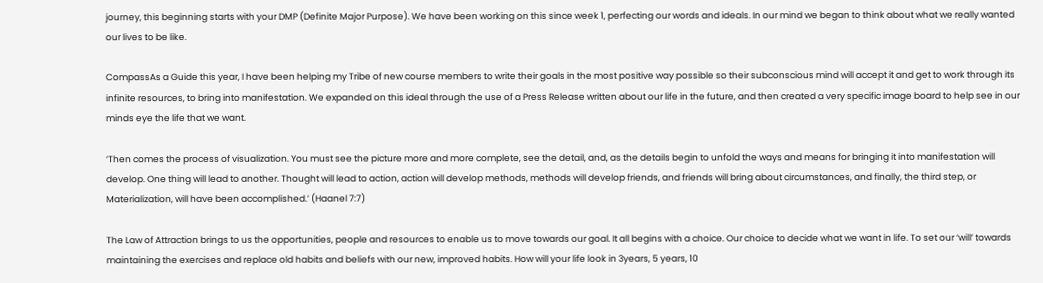journey, this beginning starts with your DMP (Definite Major Purpose). We have been working on this since week 1, perfecting our words and ideals. In our mind we began to think about what we really wanted our lives to be like.

CompassAs a Guide this year, I have been helping my Tribe of new course members to write their goals in the most positive way possible so their subconscious mind will accept it and get to work through its infinite resources, to bring into manifestation. We expanded on this ideal through the use of a Press Release written about our life in the future, and then created a very specific image board to help see in our minds eye the life that we want.

‘Then comes the process of visualization. You must see the picture more and more complete, see the detail, and, as the details begin to unfold the ways and means for bringing it into manifestation will develop. One thing will lead to another. Thought will lead to action, action will develop methods, methods will develop friends, and friends will bring about circumstances, and finally, the third step, or Materialization, will have been accomplished.’ (Haanel 7:7)

The Law of Attraction brings to us the opportunities, people and resources to enable us to move towards our goal. It all begins with a choice. Our choice to decide what we want in life. To set our ‘will’ towards maintaining the exercises and replace old habits and beliefs with our new, improved habits. How will your life look in 3years, 5 years, 10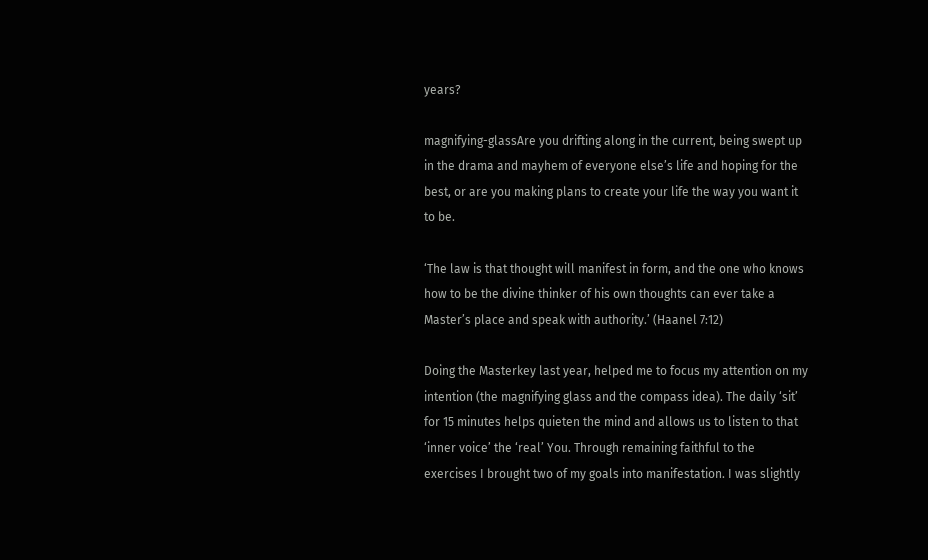years?

magnifying-glassAre you drifting along in the current, being swept up in the drama and mayhem of everyone else’s life and hoping for the best, or are you making plans to create your life the way you want it to be.

‘The law is that thought will manifest in form, and the one who knows how to be the divine thinker of his own thoughts can ever take a Master’s place and speak with authority.’ (Haanel 7:12)

Doing the Masterkey last year, helped me to focus my attention on my intention (the magnifying glass and the compass idea). The daily ‘sit’ for 15 minutes helps quieten the mind and allows us to listen to that ‘inner voice’ the ‘real’ You. Through remaining faithful to the exercises I brought two of my goals into manifestation. I was slightly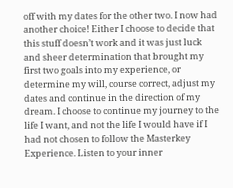off with my dates for the other two. I now had another choice! Either I choose to decide that this stuff doesn’t work and it was just luck and sheer determination that brought my first two goals into my experience, or determine my will, course correct, adjust my dates and continue in the direction of my dream. I choose to continue my journey to the life I want, and not the life I would have if I had not chosen to follow the Masterkey Experience. Listen to your inner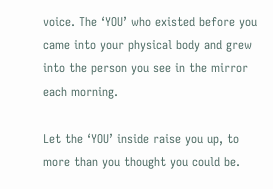voice. The ‘YOU’ who existed before you came into your physical body and grew into the person you see in the mirror each morning.

Let the ‘YOU’ inside raise you up, to more than you thought you could be.